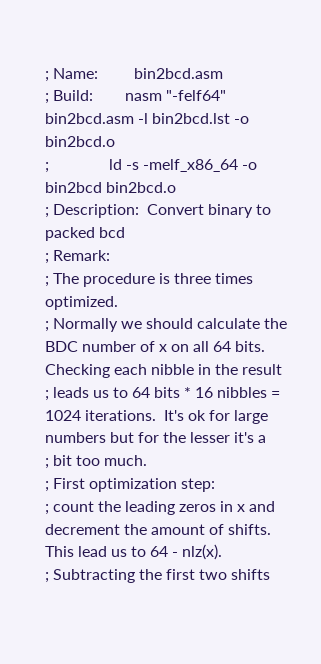; Name:         bin2bcd.asm
; Build:        nasm "-felf64" bin2bcd.asm -l bin2bcd.lst -o bin2bcd.o
;               ld -s -melf_x86_64 -o bin2bcd bin2bcd.o
; Description:  Convert binary to packed bcd
; Remark:
; The procedure is three times optimized.
; Normally we should calculate the BDC number of x on all 64 bits.  Checking each nibble in the result
; leads us to 64 bits * 16 nibbles = 1024 iterations.  It's ok for large numbers but for the lesser it's a
; bit too much.
; First optimization step:
; count the leading zeros in x and decrement the amount of shifts.  This lead us to 64 - nlz(x).
; Subtracting the first two shifts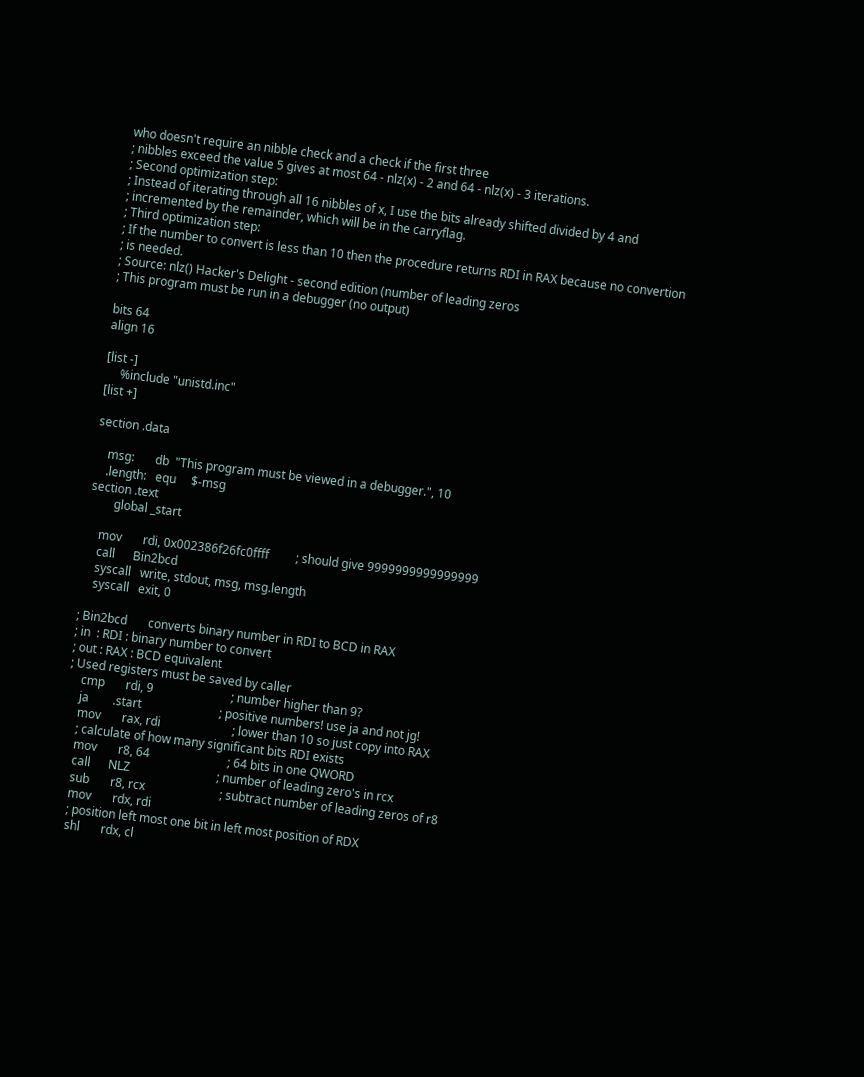who doesn't require an nibble check and a check if the first three
; nibbles exceed the value 5 gives at most 64 - nlz(x) - 2 and 64 - nlz(x) - 3 iterations.
; Second optimization step:
; Instead of iterating through all 16 nibbles of x, I use the bits already shifted divided by 4 and
; incremented by the remainder, which will be in the carryflag.
; Third optimization step:
; If the number to convert is less than 10 then the procedure returns RDI in RAX because no convertion
; is needed.
; Source: nlz() Hacker's Delight - second edition (number of leading zeros
; This program must be run in a debugger (no output)

bits 64
align 16

[list -]
     %include "unistd.inc"
[list +]

section .data

    msg:       db  "This program must be viewed in a debugger.", 10
    .length:   equ     $-msg
section .text
        global _start

    mov       rdi, 0x002386f26fc0ffff         ; should give 9999999999999999
    call      Bin2bcd
    syscall   write, stdout, msg, msg.length
    syscall   exit, 0

; Bin2bcd       converts binary number in RDI to BCD in RAX
; in  : RDI : binary number to convert
; out : RAX : BCD equivalent
; Used registers must be saved by caller
    cmp       rdi, 9                          ; number higher than 9?
    ja        .start                          ; positive numbers! use ja and not jg!
    mov       rax, rdi                        ; lower than 10 so just copy into RAX
    ; calculate of how many significant bits RDI exists
    mov       r8, 64                          ; 64 bits in one QWORD
    call      NLZ                             ; number of leading zero's in rcx
    sub       r8, rcx                         ; subtract number of leading zeros of r8
    mov       rdx, rdi
    ; position left most one bit in left most position of RDX
    shl       rdx, cl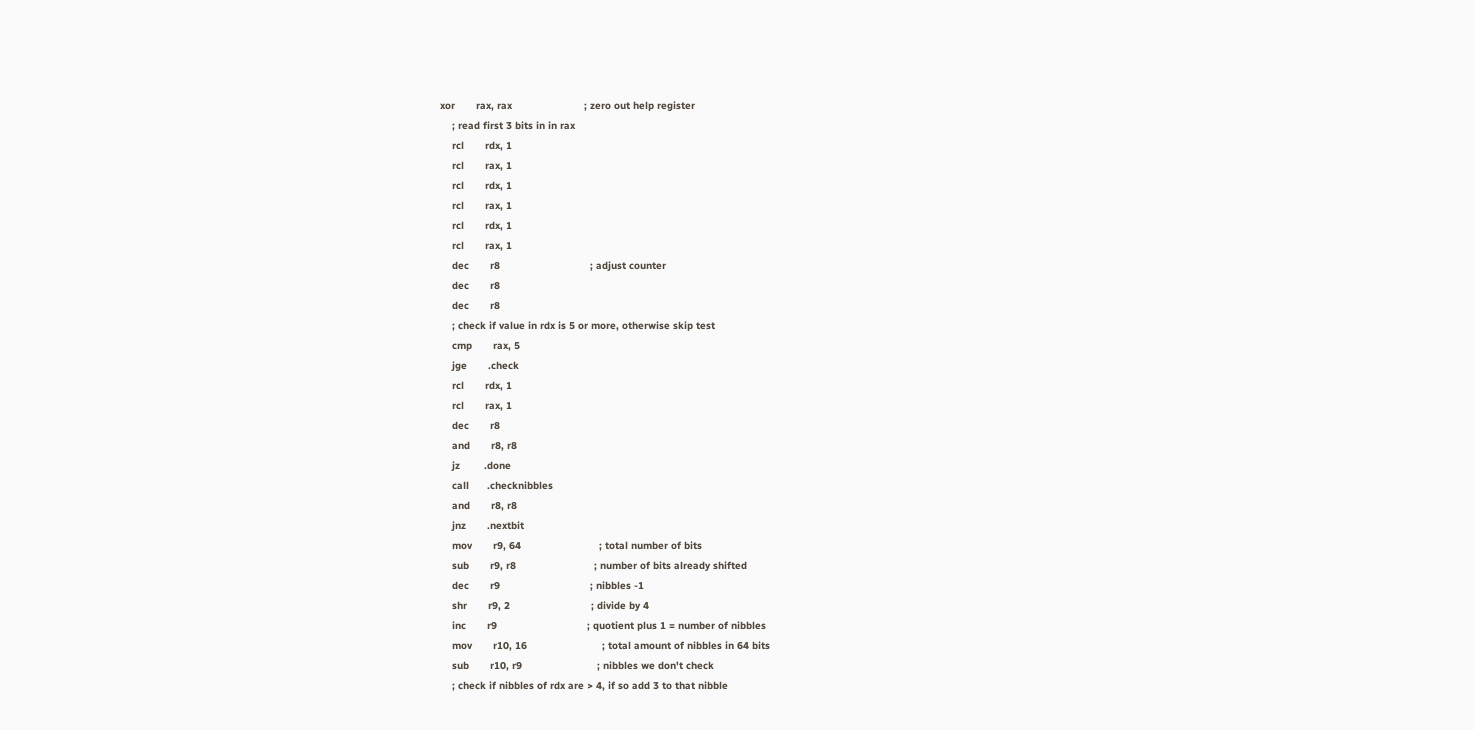xor       rax, rax                        ; zero out help register
    ; read first 3 bits in in rax
    rcl       rdx, 1
    rcl       rax, 1
    rcl       rdx, 1
    rcl       rax, 1
    rcl       rdx, 1
    rcl       rax, 1
    dec       r8                              ; adjust counter
    dec       r8
    dec       r8
    ; check if value in rdx is 5 or more, otherwise skip test
    cmp       rax, 5
    jge       .check
    rcl       rdx, 1
    rcl       rax, 1
    dec       r8
    and       r8, r8
    jz        .done
    call      .checknibbles
    and       r8, r8
    jnz       .nextbit
    mov       r9, 64                          ; total number of bits
    sub       r9, r8                          ; number of bits already shifted
    dec       r9                              ; nibbles -1
    shr       r9, 2                           ; divide by 4
    inc       r9                              ; quotient plus 1 = number of nibbles
    mov       r10, 16                         ; total amount of nibbles in 64 bits
    sub       r10, r9                         ; nibbles we don't check
    ; check if nibbles of rdx are > 4, if so add 3 to that nibble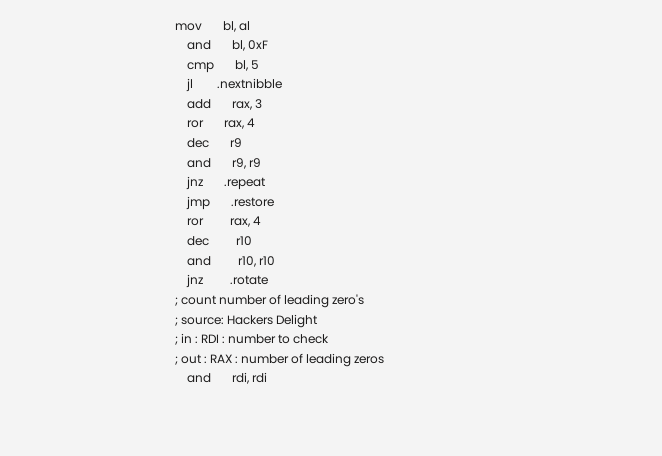mov       bl, al
    and       bl, 0xF
    cmp       bl, 5
    jl        .nextnibble
    add       rax, 3
    ror       rax, 4
    dec       r9
    and       r9, r9
    jnz       .repeat
    jmp       .restore
    ror         rax, 4
    dec         r10
    and         r10, r10
    jnz         .rotate
; count number of leading zero's
; source: Hackers Delight
; in : RDI : number to check
; out : RAX : number of leading zeros
    and       rdi, rdi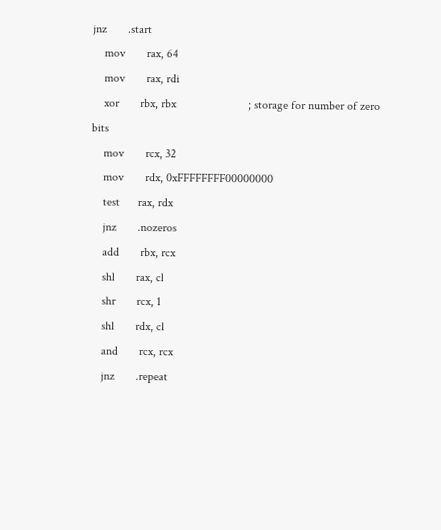jnz       .start
    mov       rax, 64
    mov       rax, rdi
    xor       rbx, rbx                        ; storage for number of zero bits
    mov       rcx, 32
    mov       rdx, 0xFFFFFFFF00000000
    test      rax, rdx
    jnz       .nozeros
    add       rbx, rcx
    shl       rax, cl
    shr       rcx, 1
    shl       rdx, cl
    and       rcx, rcx
    jnz       .repeat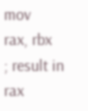mov       rax, rbx                        ; result in rax